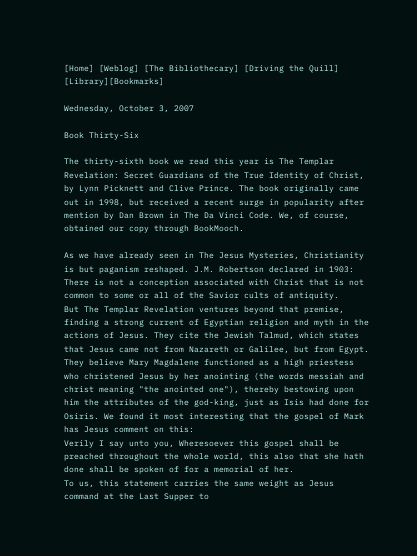[Home] [Weblog] [The Bibliothecary] [Driving the Quill] [Library][Bookmarks]

Wednesday, October 3, 2007

Book Thirty-Six

The thirty-sixth book we read this year is The Templar Revelation: Secret Guardians of the True Identity of Christ, by Lynn Picknett and Clive Prince. The book originally came out in 1998, but received a recent surge in popularity after mention by Dan Brown in The Da Vinci Code. We, of course, obtained our copy through BookMooch.

As we have already seen in The Jesus Mysteries, Christianity is but paganism reshaped. J.M. Robertson declared in 1903:
There is not a conception associated with Christ that is not common to some or all of the Savior cults of antiquity.
But The Templar Revelation ventures beyond that premise, finding a strong current of Egyptian religion and myth in the actions of Jesus. They cite the Jewish Talmud, which states that Jesus came not from Nazareth or Galilee, but from Egypt. They believe Mary Magdalene functioned as a high priestess who christened Jesus by her anointing (the words messiah and christ meaning "the anointed one"), thereby bestowing upon him the attributes of the god-king, just as Isis had done for Osiris. We found it most interesting that the gospel of Mark has Jesus comment on this:
Verily I say unto you, Wheresoever this gospel shall be preached throughout the whole world, this also that she hath done shall be spoken of for a memorial of her.
To us, this statement carries the same weight as Jesus command at the Last Supper to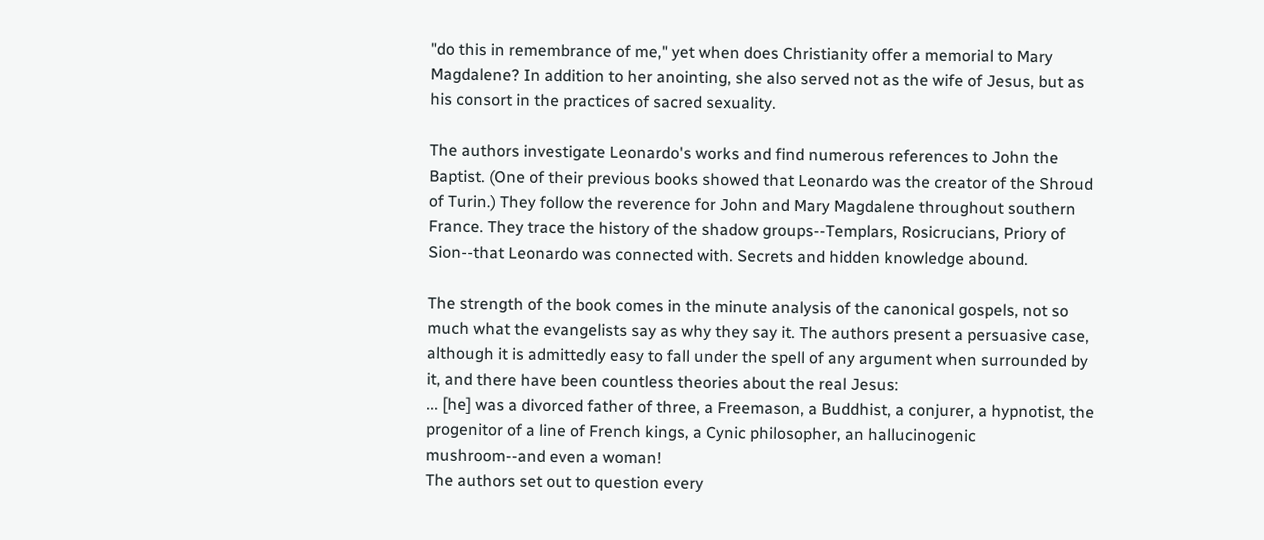"do this in remembrance of me," yet when does Christianity offer a memorial to Mary Magdalene? In addition to her anointing, she also served not as the wife of Jesus, but as his consort in the practices of sacred sexuality.

The authors investigate Leonardo's works and find numerous references to John the Baptist. (One of their previous books showed that Leonardo was the creator of the Shroud of Turin.) They follow the reverence for John and Mary Magdalene throughout southern France. They trace the history of the shadow groups--Templars, Rosicrucians, Priory of Sion--that Leonardo was connected with. Secrets and hidden knowledge abound.

The strength of the book comes in the minute analysis of the canonical gospels, not so much what the evangelists say as why they say it. The authors present a persuasive case, although it is admittedly easy to fall under the spell of any argument when surrounded by it, and there have been countless theories about the real Jesus:
... [he] was a divorced father of three, a Freemason, a Buddhist, a conjurer, a hypnotist, the progenitor of a line of French kings, a Cynic philosopher, an hallucinogenic mushroom--and even a woman!
The authors set out to question every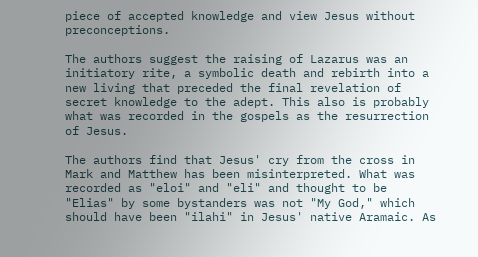piece of accepted knowledge and view Jesus without preconceptions.

The authors suggest the raising of Lazarus was an initiatory rite, a symbolic death and rebirth into a new living that preceded the final revelation of secret knowledge to the adept. This also is probably what was recorded in the gospels as the resurrection of Jesus.

The authors find that Jesus' cry from the cross in Mark and Matthew has been misinterpreted. What was recorded as "eloi" and "eli" and thought to be "Elias" by some bystanders was not "My God," which should have been "ilahi" in Jesus' native Aramaic. As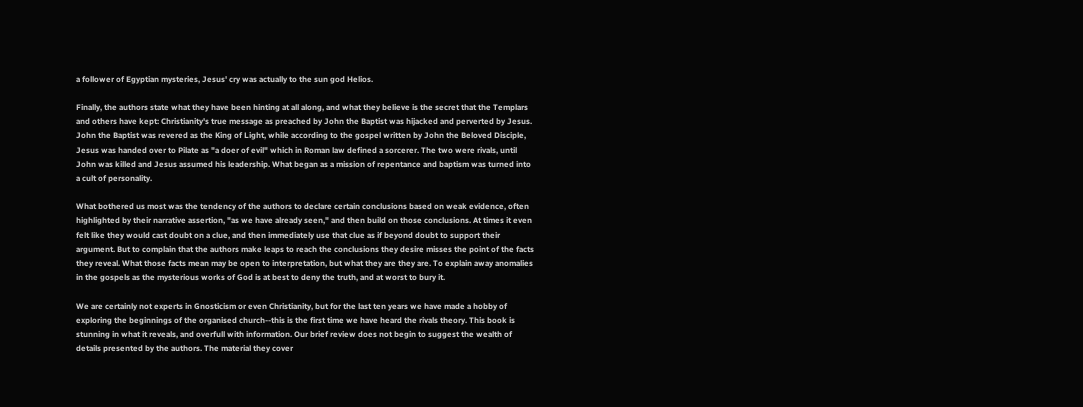a follower of Egyptian mysteries, Jesus' cry was actually to the sun god Helios.

Finally, the authors state what they have been hinting at all along, and what they believe is the secret that the Templars and others have kept: Christianity's true message as preached by John the Baptist was hijacked and perverted by Jesus. John the Baptist was revered as the King of Light, while according to the gospel written by John the Beloved Disciple, Jesus was handed over to Pilate as "a doer of evil" which in Roman law defined a sorcerer. The two were rivals, until John was killed and Jesus assumed his leadership. What began as a mission of repentance and baptism was turned into a cult of personality.

What bothered us most was the tendency of the authors to declare certain conclusions based on weak evidence, often highlighted by their narrative assertion, "as we have already seen," and then build on those conclusions. At times it even felt like they would cast doubt on a clue, and then immediately use that clue as if beyond doubt to support their argument. But to complain that the authors make leaps to reach the conclusions they desire misses the point of the facts they reveal. What those facts mean may be open to interpretation, but what they are they are. To explain away anomalies in the gospels as the mysterious works of God is at best to deny the truth, and at worst to bury it.

We are certainly not experts in Gnosticism or even Christianity, but for the last ten years we have made a hobby of exploring the beginnings of the organised church--this is the first time we have heard the rivals theory. This book is stunning in what it reveals, and overfull with information. Our brief review does not begin to suggest the wealth of details presented by the authors. The material they cover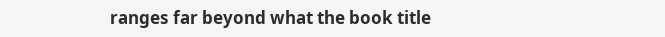ranges far beyond what the book title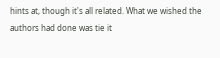hints at, though it's all related. What we wished the authors had done was tie it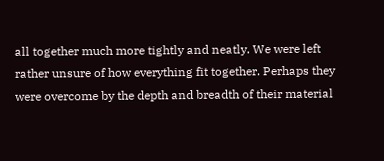all together much more tightly and neatly. We were left rather unsure of how everything fit together. Perhaps they were overcome by the depth and breadth of their material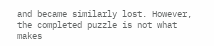and became similarly lost. However, the completed puzzle is not what makes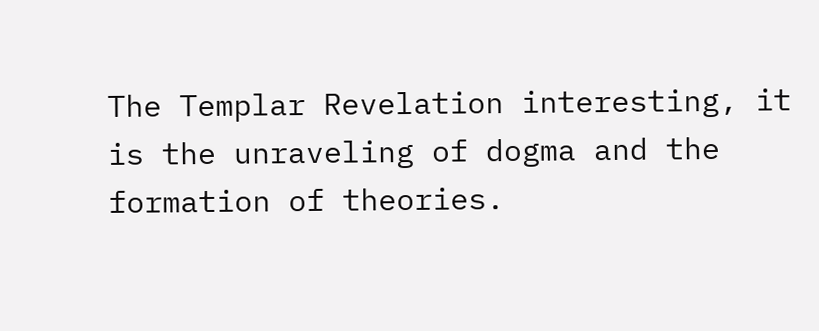The Templar Revelation interesting, it is the unraveling of dogma and the formation of theories.